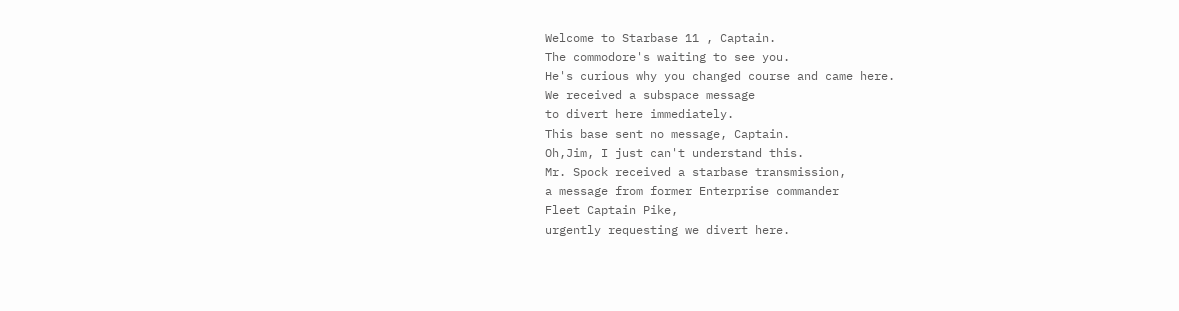Welcome to Starbase 11 , Captain.
The commodore's waiting to see you.
He's curious why you changed course and came here.
We received a subspace message
to divert here immediately.
This base sent no message, Captain.
Oh,Jim, I just can't understand this.
Mr. Spock received a starbase transmission,
a message from former Enterprise commander
Fleet Captain Pike,
urgently requesting we divert here.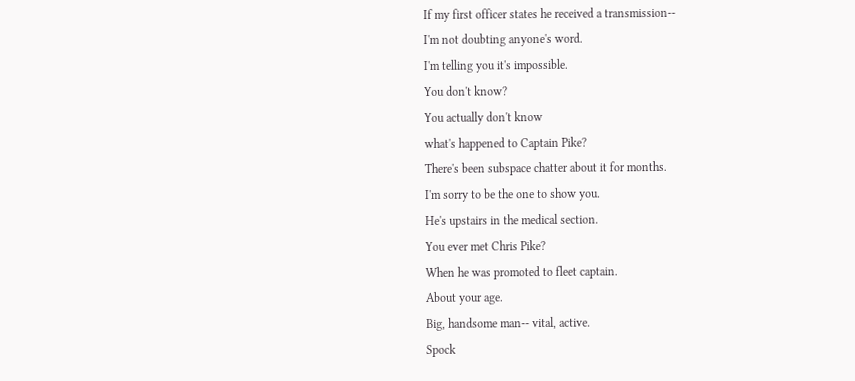If my first officer states he received a transmission--
I'm not doubting anyone's word.
I'm telling you it's impossible.
You don't know?
You actually don't know
what's happened to Captain Pike?
There's been subspace chatter about it for months.
I'm sorry to be the one to show you.
He's upstairs in the medical section.
You ever met Chris Pike?
When he was promoted to fleet captain.
About your age.
Big, handsome man-- vital, active.
Spock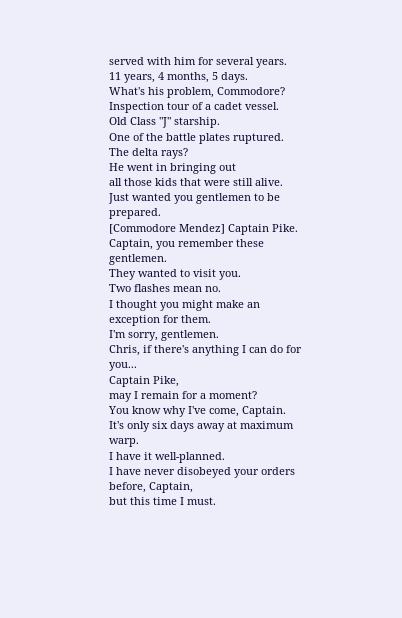served with him for several years.
11 years, 4 months, 5 days.
What's his problem, Commodore?
Inspection tour of a cadet vessel.
Old Class "J" starship.
One of the battle plates ruptured.
The delta rays?
He went in bringing out
all those kids that were still alive.
Just wanted you gentlemen to be prepared.
[Commodore Mendez] Captain Pike.
Captain, you remember these gentlemen.
They wanted to visit you.
Two flashes mean no.
I thought you might make an exception for them.
I'm sorry, gentlemen.
Chris, if there's anything I can do for you...
Captain Pike,
may I remain for a moment?
You know why I've come, Captain.
It's only six days away at maximum warp.
I have it well-planned.
I have never disobeyed your orders before, Captain,
but this time I must.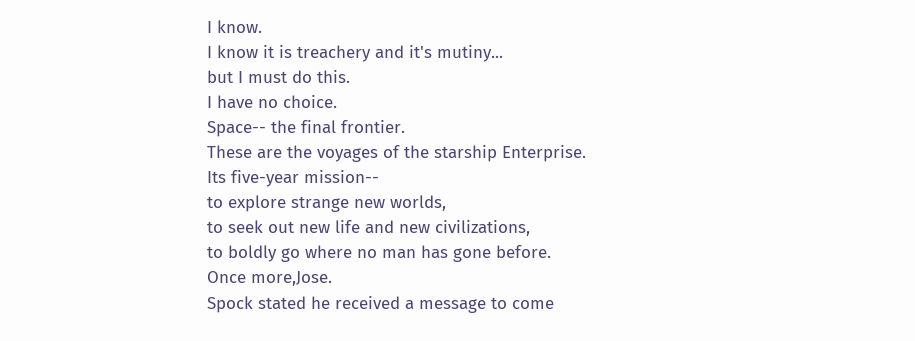I know.
I know it is treachery and it's mutiny...
but I must do this.
I have no choice.
Space-- the final frontier.
These are the voyages of the starship Enterprise.
Its five-year mission--
to explore strange new worlds,
to seek out new life and new civilizations,
to boldly go where no man has gone before.
Once more,Jose.
Spock stated he received a message to come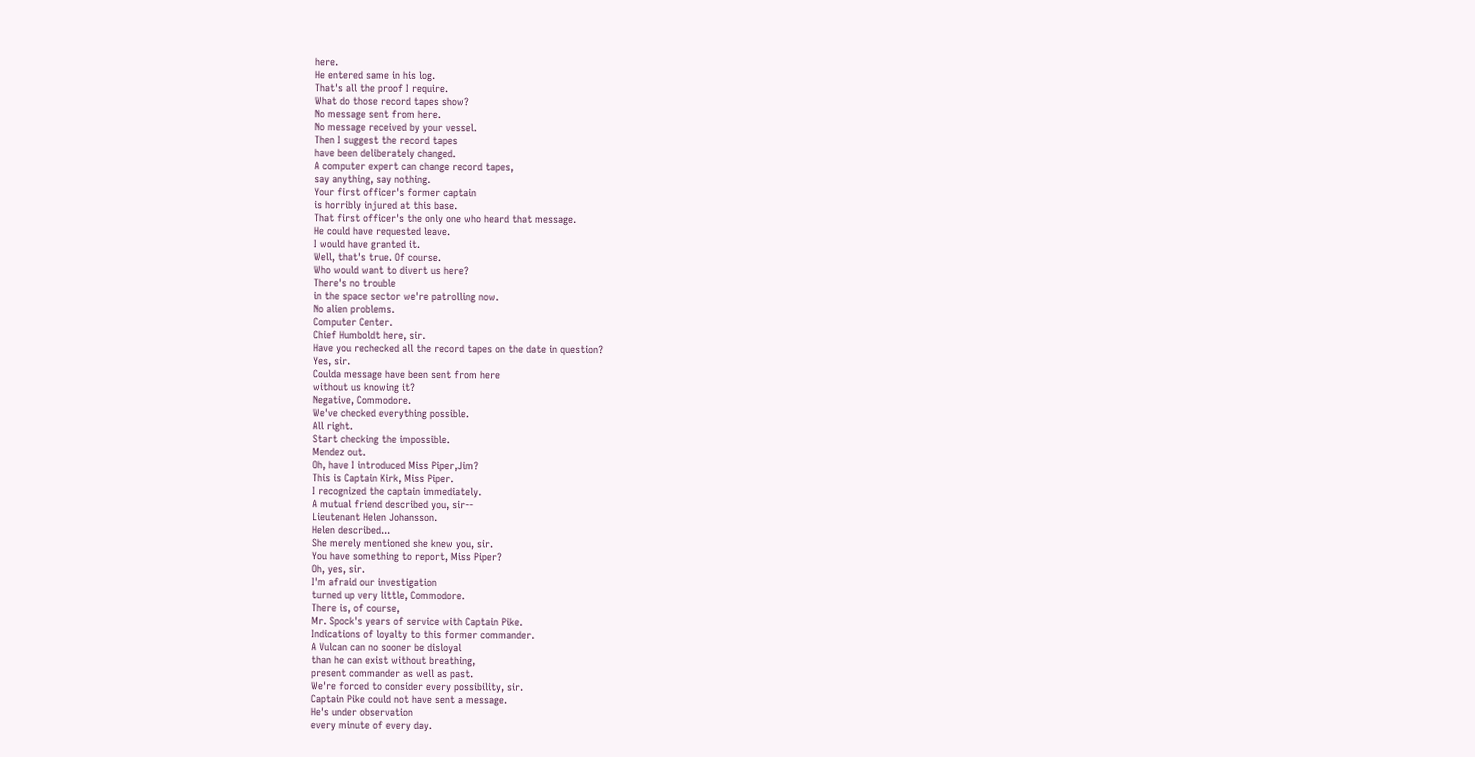here.
He entered same in his log.
That's all the proof I require.
What do those record tapes show?
No message sent from here.
No message received by your vessel.
Then I suggest the record tapes
have been deliberately changed.
A computer expert can change record tapes,
say anything, say nothing.
Your first officer's former captain
is horribly injured at this base.
That first officer's the only one who heard that message.
He could have requested leave.
I would have granted it.
Well, that's true. Of course.
Who would want to divert us here?
There's no trouble
in the space sector we're patrolling now.
No alien problems.
Computer Center.
Chief Humboldt here, sir.
Have you rechecked all the record tapes on the date in question?
Yes, sir.
Coulda message have been sent from here
without us knowing it?
Negative, Commodore.
We've checked everything possible.
All right.
Start checking the impossible.
Mendez out.
Oh, have I introduced Miss Piper,Jim?
This is Captain Kirk, Miss Piper.
I recognized the captain immediately.
A mutual friend described you, sir--
Lieutenant Helen Johansson.
Helen described...
She merely mentioned she knew you, sir.
You have something to report, Miss Piper?
Oh, yes, sir.
I'm afraid our investigation
turned up very little, Commodore.
There is, of course,
Mr. Spock's years of service with Captain Pike.
Indications of loyalty to this former commander.
A Vulcan can no sooner be disloyal
than he can exist without breathing,
present commander as well as past.
We're forced to consider every possibility, sir.
Captain Pike could not have sent a message.
He's under observation
every minute of every day.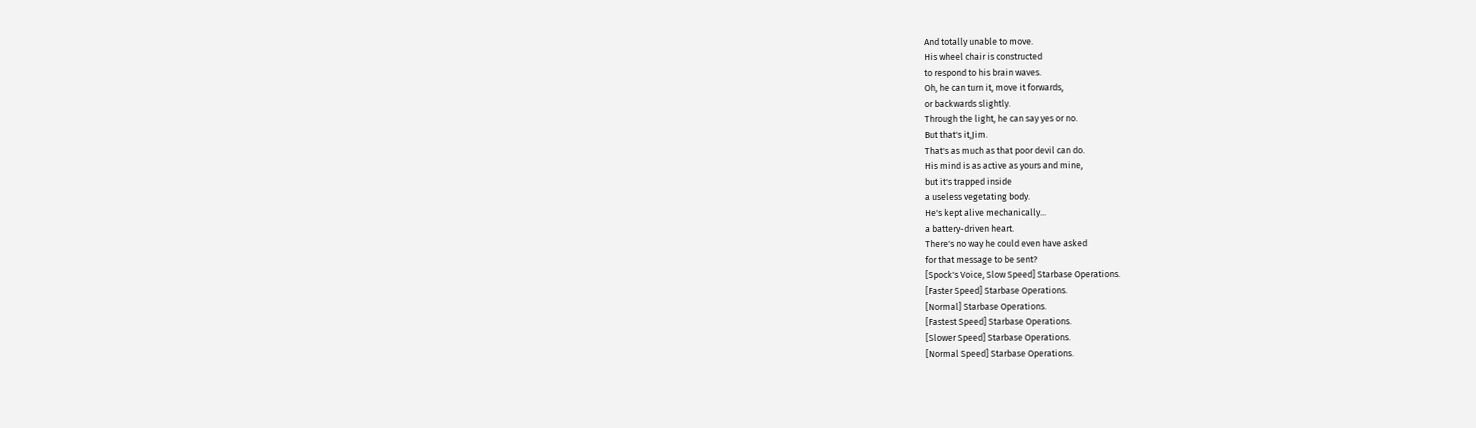And totally unable to move.
His wheel chair is constructed
to respond to his brain waves.
Oh, he can turn it, move it forwards,
or backwards slightly.
Through the light, he can say yes or no.
But that's it,Jim.
That's as much as that poor devil can do.
His mind is as active as yours and mine,
but it's trapped inside
a useless vegetating body.
He's kept alive mechanically...
a battery-driven heart.
There's no way he could even have asked
for that message to be sent?
[Spock's Voice, Slow Speed] Starbase Operations.
[Faster Speed] Starbase Operations.
[Normal] Starbase Operations.
[Fastest Speed] Starbase Operations.
[Slower Speed] Starbase Operations.
[Normal Speed] Starbase Operations.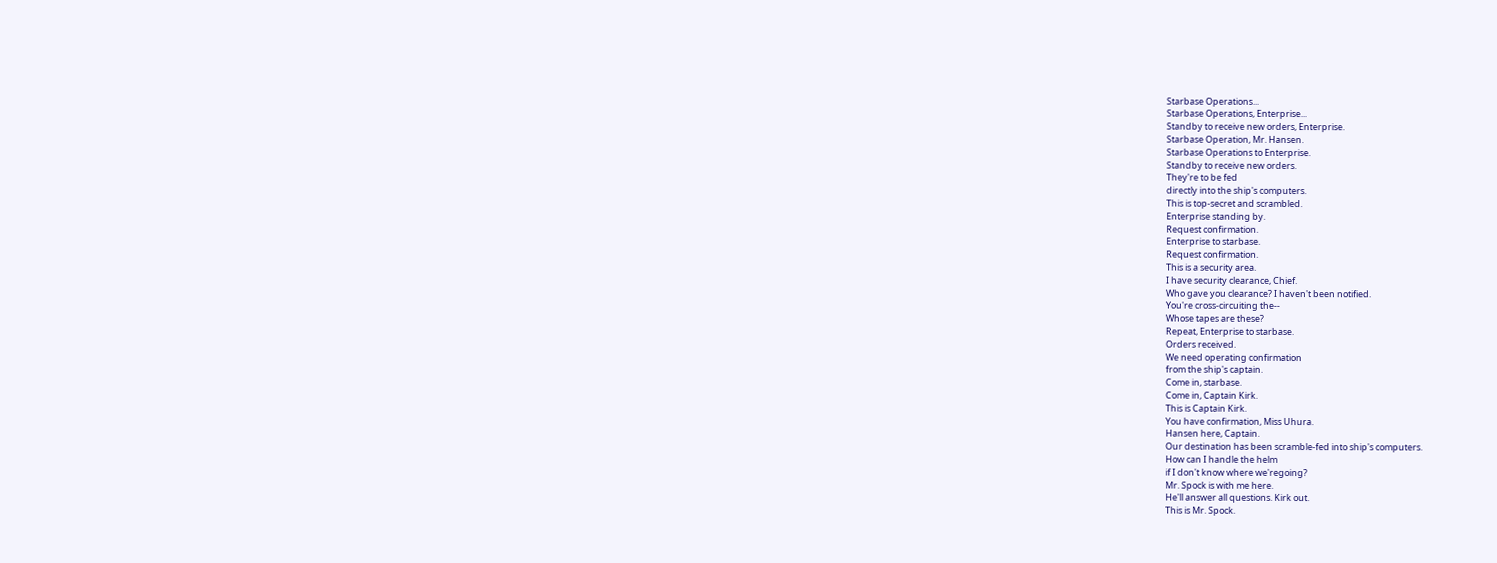Starbase Operations...
Starbase Operations, Enterprise...
Standby to receive new orders, Enterprise.
Starbase Operation, Mr. Hansen.
Starbase Operations to Enterprise.
Standby to receive new orders.
They're to be fed
directly into the ship's computers.
This is top-secret and scrambled.
Enterprise standing by.
Request confirmation.
Enterprise to starbase.
Request confirmation.
This is a security area.
I have security clearance, Chief.
Who gave you clearance? I haven't been notified.
You're cross-circuiting the--
Whose tapes are these?
Repeat, Enterprise to starbase.
Orders received.
We need operating confirmation
from the ship's captain.
Come in, starbase.
Come in, Captain Kirk.
This is Captain Kirk.
You have confirmation, Miss Uhura.
Hansen here, Captain.
Our destination has been scramble-fed into ship's computers.
How can I handle the helm
if I don't know where we'regoing?
Mr. Spock is with me here.
He'll answer all questions. Kirk out.
This is Mr. Spock.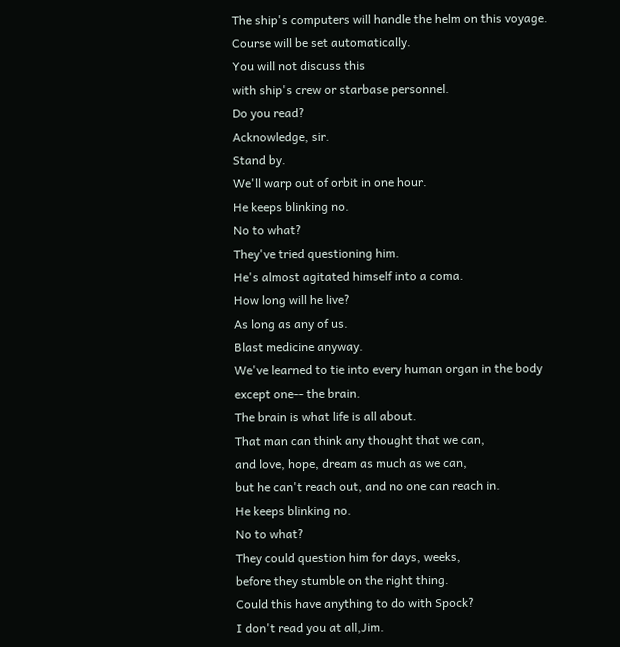The ship's computers will handle the helm on this voyage.
Course will be set automatically.
You will not discuss this
with ship's crew or starbase personnel.
Do you read?
Acknowledge, sir.
Stand by.
We'll warp out of orbit in one hour.
He keeps blinking no.
No to what?
They've tried questioning him.
He's almost agitated himself into a coma.
How long will he live?
As long as any of us.
Blast medicine anyway.
We've learned to tie into every human organ in the body
except one-- the brain.
The brain is what life is all about.
That man can think any thought that we can,
and love, hope, dream as much as we can,
but he can't reach out, and no one can reach in.
He keeps blinking no.
No to what?
They could question him for days, weeks,
before they stumble on the right thing.
Could this have anything to do with Spock?
I don't read you at all,Jim.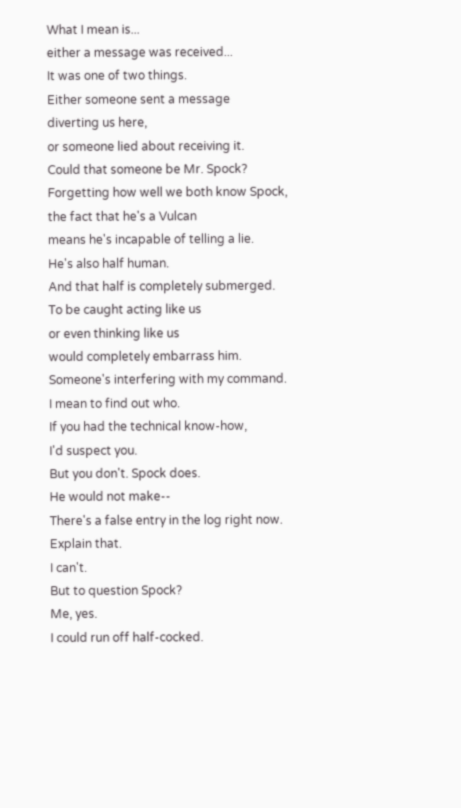What I mean is...
either a message was received...
It was one of two things.
Either someone sent a message
diverting us here,
or someone lied about receiving it.
Could that someone be Mr. Spock?
Forgetting how well we both know Spock,
the fact that he's a Vulcan
means he's incapable of telling a lie.
He's also half human.
And that half is completely submerged.
To be caught acting like us
or even thinking like us
would completely embarrass him.
Someone's interfering with my command.
I mean to find out who.
If you had the technical know-how,
I'd suspect you.
But you don't. Spock does.
He would not make--
There's a false entry in the log right now.
Explain that.
I can't.
But to question Spock?
Me, yes.
I could run off half-cocked.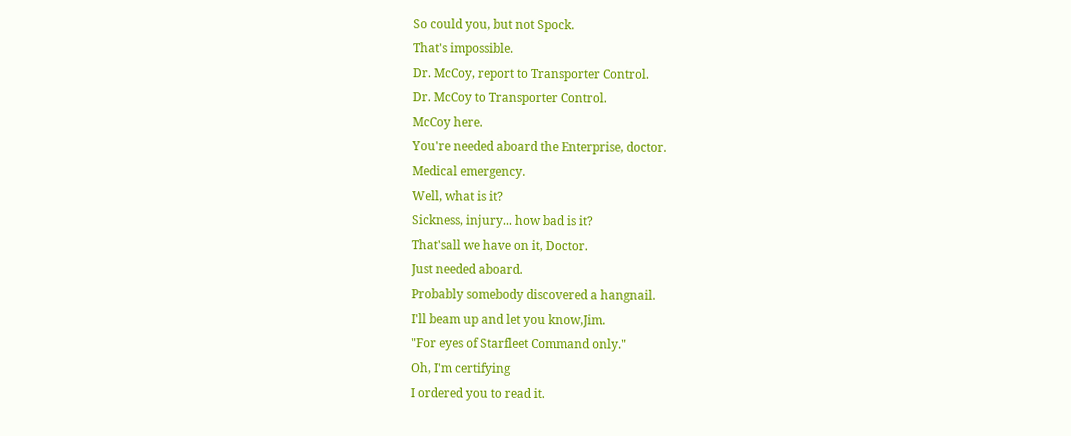So could you, but not Spock.
That's impossible.
Dr. McCoy, report to Transporter Control.
Dr. McCoy to Transporter Control.
McCoy here.
You're needed aboard the Enterprise, doctor.
Medical emergency.
Well, what is it?
Sickness, injury... how bad is it?
That'sall we have on it, Doctor.
Just needed aboard.
Probably somebody discovered a hangnail.
I'll beam up and let you know,Jim.
"For eyes of Starfleet Command only."
Oh, I'm certifying
I ordered you to read it.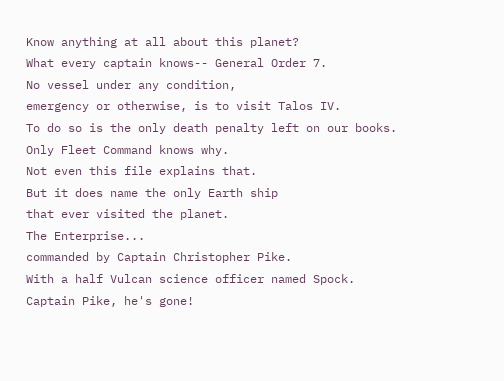Know anything at all about this planet?
What every captain knows-- General Order 7.
No vessel under any condition,
emergency or otherwise, is to visit Talos IV.
To do so is the only death penalty left on our books.
Only Fleet Command knows why.
Not even this file explains that.
But it does name the only Earth ship
that ever visited the planet.
The Enterprise...
commanded by Captain Christopher Pike.
With a half Vulcan science officer named Spock.
Captain Pike, he's gone!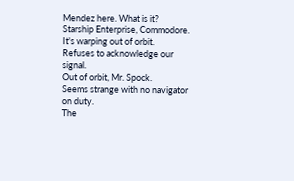Mendez here. What is it?
Starship Enterprise, Commodore.
It's warping out of orbit.
Refuses to acknowledge our signal.
Out of orbit, Mr. Spock.
Seems strange with no navigator on duty.
The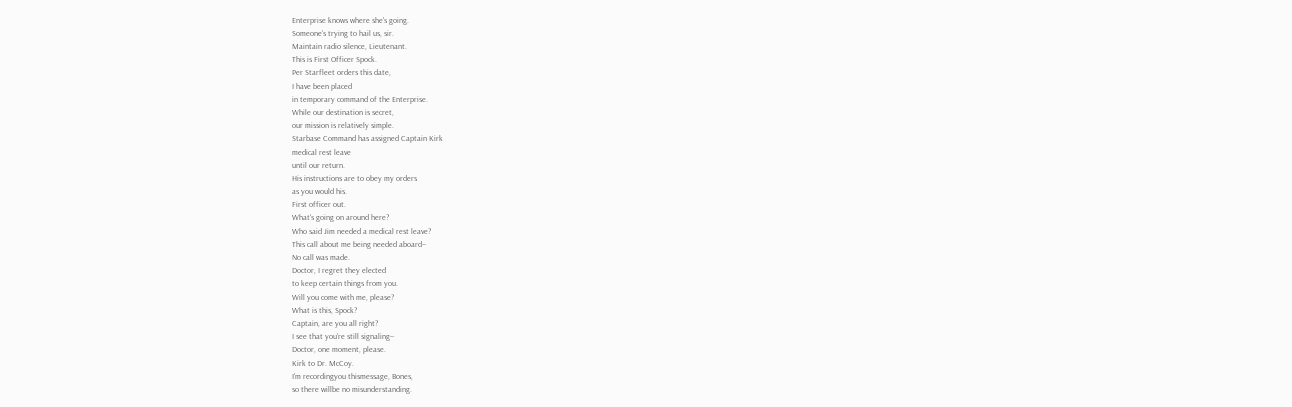Enterprise knows where she's going.
Someone's trying to hail us, sir.
Maintain radio silence, Lieutenant.
This is First Officer Spock.
Per Starfleet orders this date,
I have been placed
in temporary command of the Enterprise.
While our destination is secret,
our mission is relatively simple.
Starbase Command has assigned Captain Kirk
medical rest leave
until our return.
His instructions are to obey my orders
as you would his.
First officer out.
What's going on around here?
Who said Jim needed a medical rest leave?
This call about me being needed aboard--
No call was made.
Doctor, I regret they elected
to keep certain things from you.
Will you come with me, please?
What is this, Spock?
Captain, are you all right?
I see that you're still signaling--
Doctor, one moment, please.
Kirk to Dr. McCoy.
I'm recordingyou thismessage, Bones,
so there willbe no misunderstanding.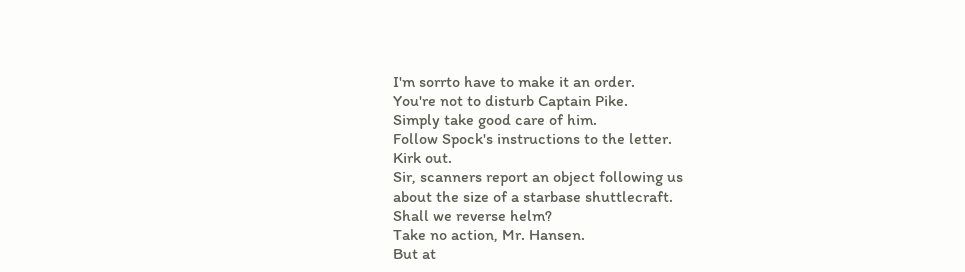I'm sorrto have to make it an order.
You're not to disturb Captain Pike.
Simply take good care of him.
Follow Spock's instructions to the letter.
Kirk out.
Sir, scanners report an object following us
about the size of a starbase shuttlecraft.
Shall we reverse helm?
Take no action, Mr. Hansen.
But at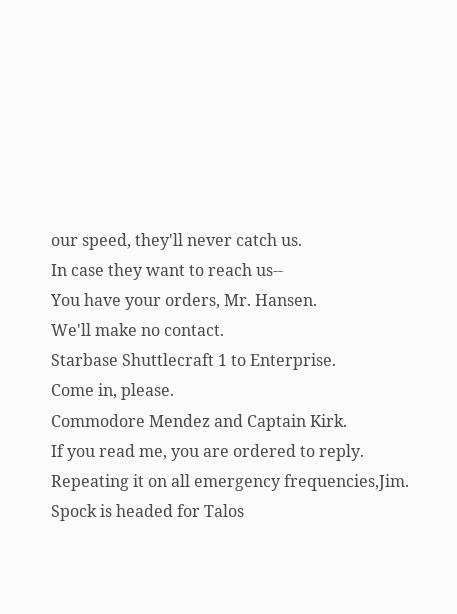our speed, they'll never catch us.
In case they want to reach us--
You have your orders, Mr. Hansen.
We'll make no contact.
Starbase Shuttlecraft 1 to Enterprise.
Come in, please.
Commodore Mendez and Captain Kirk.
If you read me, you are ordered to reply.
Repeating it on all emergency frequencies,Jim.
Spock is headed for Talos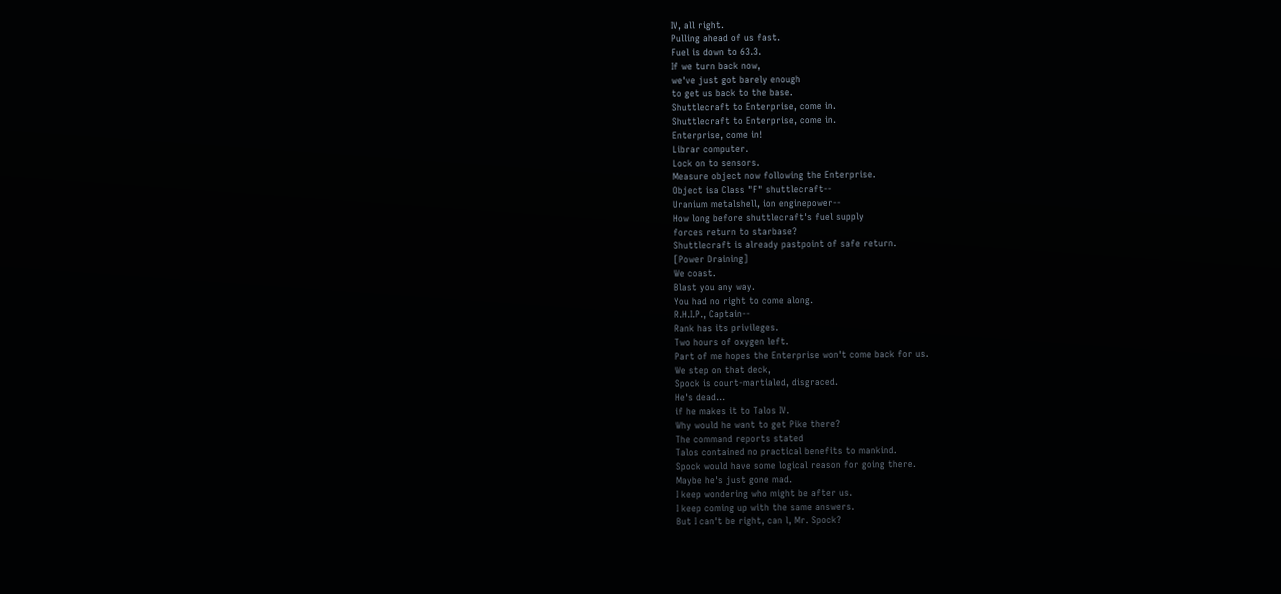IV, all right.
Pulling ahead of us fast.
Fuel is down to 63.3.
If we turn back now,
we've just got barely enough
to get us back to the base.
Shuttlecraft to Enterprise, come in.
Shuttlecraft to Enterprise, come in.
Enterprise, come in!
Librar computer.
Lock on to sensors.
Measure object now following the Enterprise.
Object isa Class "F" shuttlecraft--
Uranium metalshell, ion enginepower--
How long before shuttlecraft's fuel supply
forces return to starbase?
Shuttlecraft is already pastpoint of safe return.
[Power Draining]
We coast.
Blast you any way.
You had no right to come along.
R.H.I.P., Captain--
Rank has its privileges.
Two hours of oxygen left.
Part of me hopes the Enterprise won't come back for us.
We step on that deck,
Spock is court-martialed, disgraced.
He's dead...
if he makes it to Talos IV.
Why would he want to get Pike there?
The command reports stated
Talos contained no practical benefits to mankind.
Spock would have some logical reason for going there.
Maybe he's just gone mad.
I keep wondering who might be after us.
I keep coming up with the same answers.
But I can't be right, can l, Mr. Spock?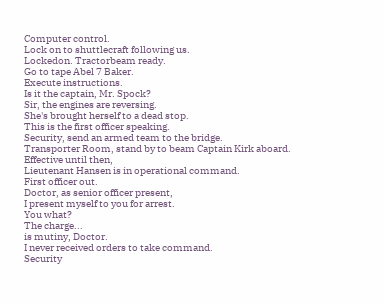Computer control.
Lock on to shuttlecraft following us.
Lockedon. Tractorbeam ready.
Go to tape Abel 7 Baker.
Execute instructions.
Is it the captain, Mr. Spock?
Sir, the engines are reversing.
She's brought herself to a dead stop.
This is the first officer speaking.
Security, send an armed team to the bridge.
Transporter Room, stand by to beam Captain Kirk aboard.
Effective until then,
Lieutenant Hansen is in operational command.
First officer out.
Doctor, as senior officer present,
I present myself to you for arrest.
You what?
The charge...
is mutiny, Doctor.
I never received orders to take command.
Security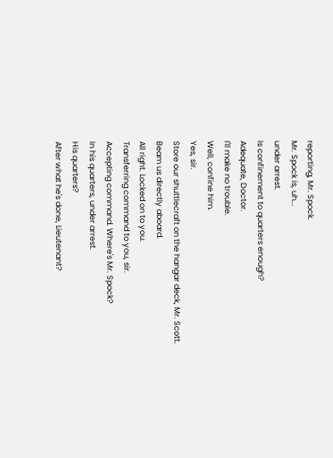reporting, Mr. Spock.
Mr. Spock is, uh...
under arrest.
Is confinement to quarters enough?
Adequate, Doctor.
I'll make no trouble.
Well, confine him.
Yes, sir.
Store our shuttlecraft on the hangar deck, Mr. Scott.
Beam us directly aboard.
All right. Locked on to you.
Transferring command to you, sir.
Accepting command. Where's Mr. Spock?
In his quarters, under arrest.
His quarters?
After what he's done, Lieutenant?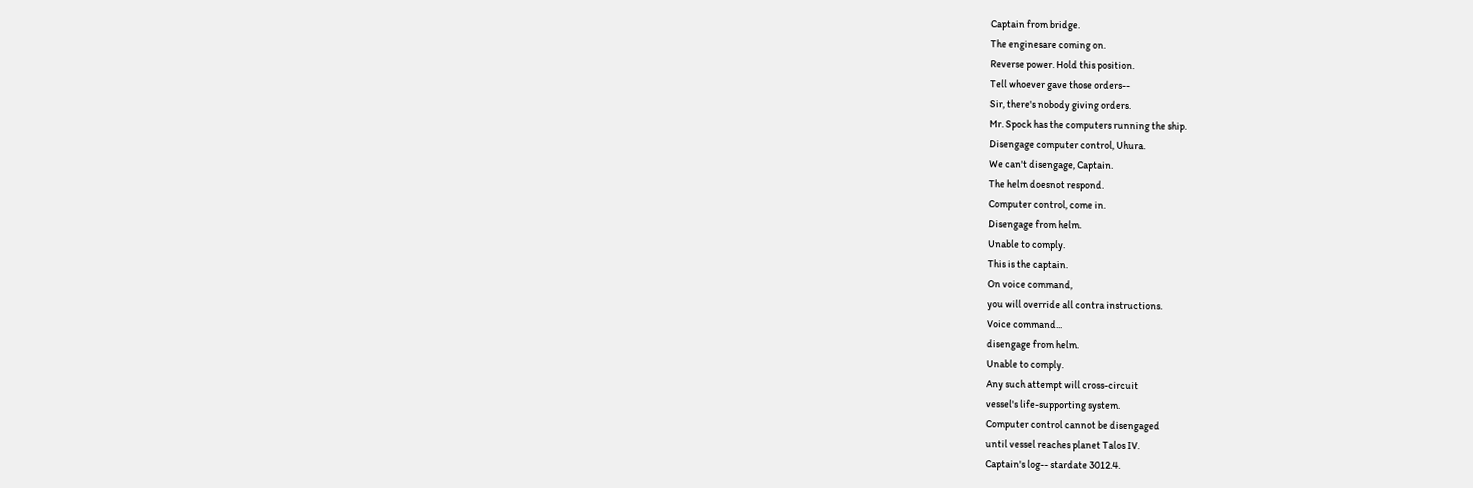Captain from bridge.
The enginesare coming on.
Reverse power. Hold this position.
Tell whoever gave those orders--
Sir, there's nobody giving orders.
Mr. Spock has the computers running the ship.
Disengage computer control, Uhura.
We can't disengage, Captain.
The helm doesnot respond.
Computer control, come in.
Disengage from helm.
Unable to comply.
This is the captain.
On voice command,
you will override all contra instructions.
Voice command...
disengage from helm.
Unable to comply.
Any such attempt will cross-circuit
vessel's life-supporting system.
Computer control cannot be disengaged
until vessel reaches planet Talos IV.
Captain's log-- stardate 3012.4.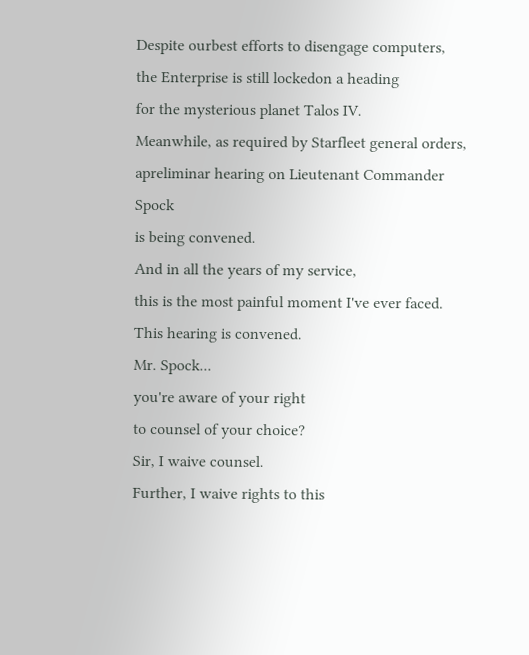Despite ourbest efforts to disengage computers,
the Enterprise is still lockedon a heading
for the mysterious planet Talos IV.
Meanwhile, as required by Starfleet general orders,
apreliminar hearing on Lieutenant Commander Spock
is being convened.
And in all the years of my service,
this is the most painful moment I've ever faced.
This hearing is convened.
Mr. Spock...
you're aware of your right
to counsel of your choice?
Sir, I waive counsel.
Further, I waive rights to this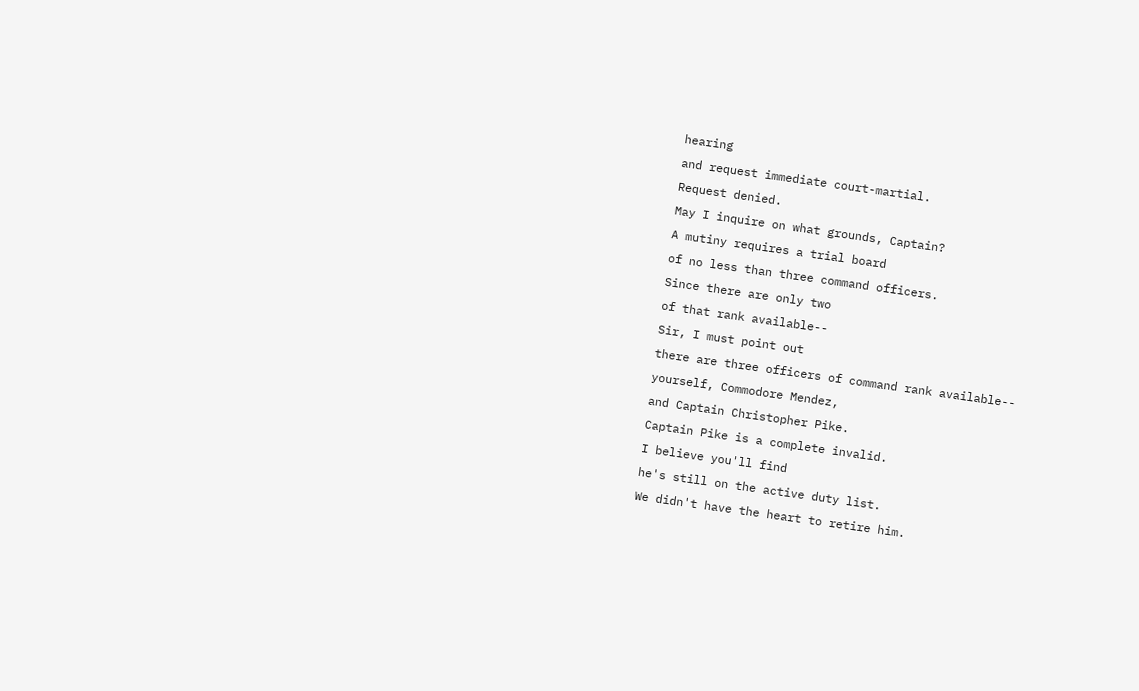hearing
and request immediate court-martial.
Request denied.
May I inquire on what grounds, Captain?
A mutiny requires a trial board
of no less than three command officers.
Since there are only two
of that rank available--
Sir, I must point out
there are three officers of command rank available--
yourself, Commodore Mendez,
and Captain Christopher Pike.
Captain Pike is a complete invalid.
I believe you'll find
he's still on the active duty list.
We didn't have the heart to retire him.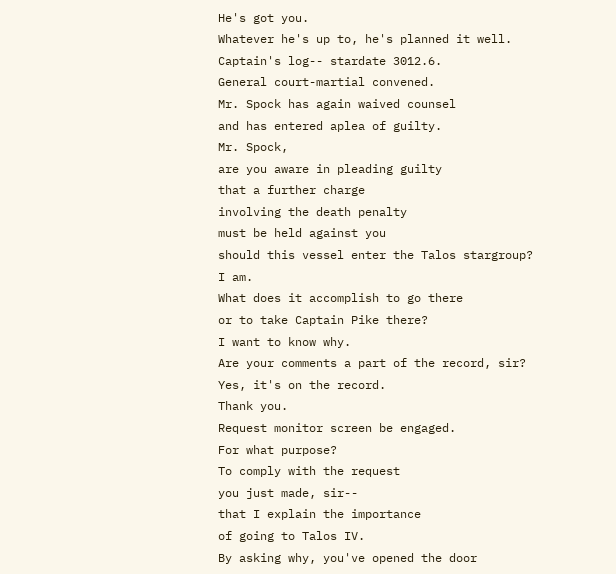He's got you.
Whatever he's up to, he's planned it well.
Captain's log-- stardate 3012.6.
General court-martial convened.
Mr. Spock has again waived counsel
and has entered aplea of guilty.
Mr. Spock,
are you aware in pleading guilty
that a further charge
involving the death penalty
must be held against you
should this vessel enter the Talos stargroup?
I am.
What does it accomplish to go there
or to take Captain Pike there?
I want to know why.
Are your comments a part of the record, sir?
Yes, it's on the record.
Thank you.
Request monitor screen be engaged.
For what purpose?
To comply with the request
you just made, sir--
that I explain the importance
of going to Talos IV.
By asking why, you've opened the door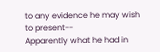to any evidence he may wish to present--
Apparently what he had in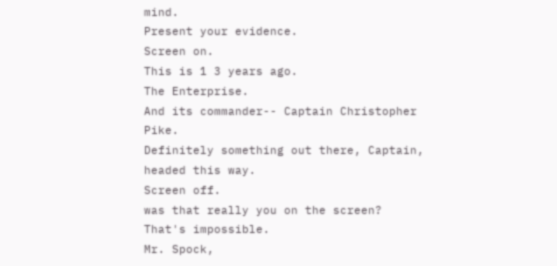mind.
Present your evidence.
Screen on.
This is 1 3 years ago.
The Enterprise.
And its commander-- Captain Christopher Pike.
Definitely something out there, Captain,
headed this way.
Screen off.
was that really you on the screen?
That's impossible.
Mr. Spock,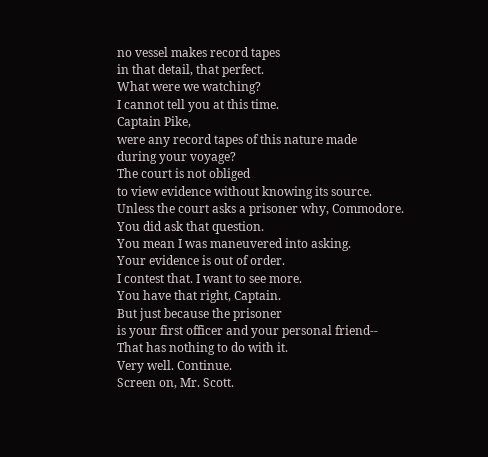no vessel makes record tapes
in that detail, that perfect.
What were we watching?
I cannot tell you at this time.
Captain Pike,
were any record tapes of this nature made
during your voyage?
The court is not obliged
to view evidence without knowing its source.
Unless the court asks a prisoner why, Commodore.
You did ask that question.
You mean I was maneuvered into asking.
Your evidence is out of order.
I contest that. I want to see more.
You have that right, Captain.
But just because the prisoner
is your first officer and your personal friend--
That has nothing to do with it.
Very well. Continue.
Screen on, Mr. Scott.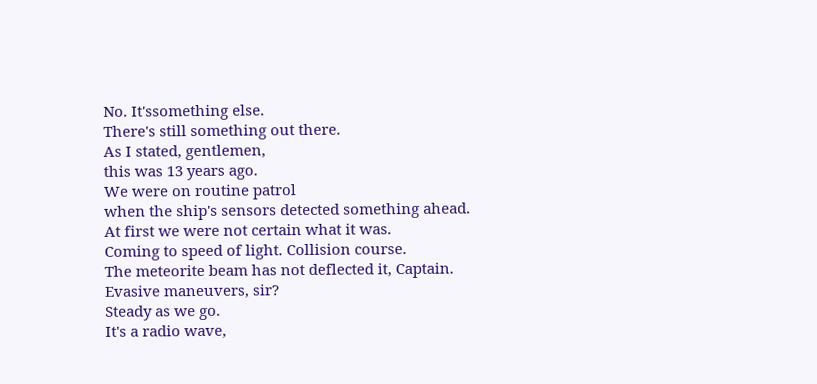No. It'ssomething else.
There's still something out there.
As I stated, gentlemen,
this was 13 years ago.
We were on routine patrol
when the ship's sensors detected something ahead.
At first we were not certain what it was.
Coming to speed of light. Collision course.
The meteorite beam has not deflected it, Captain.
Evasive maneuvers, sir?
Steady as we go.
It's a radio wave,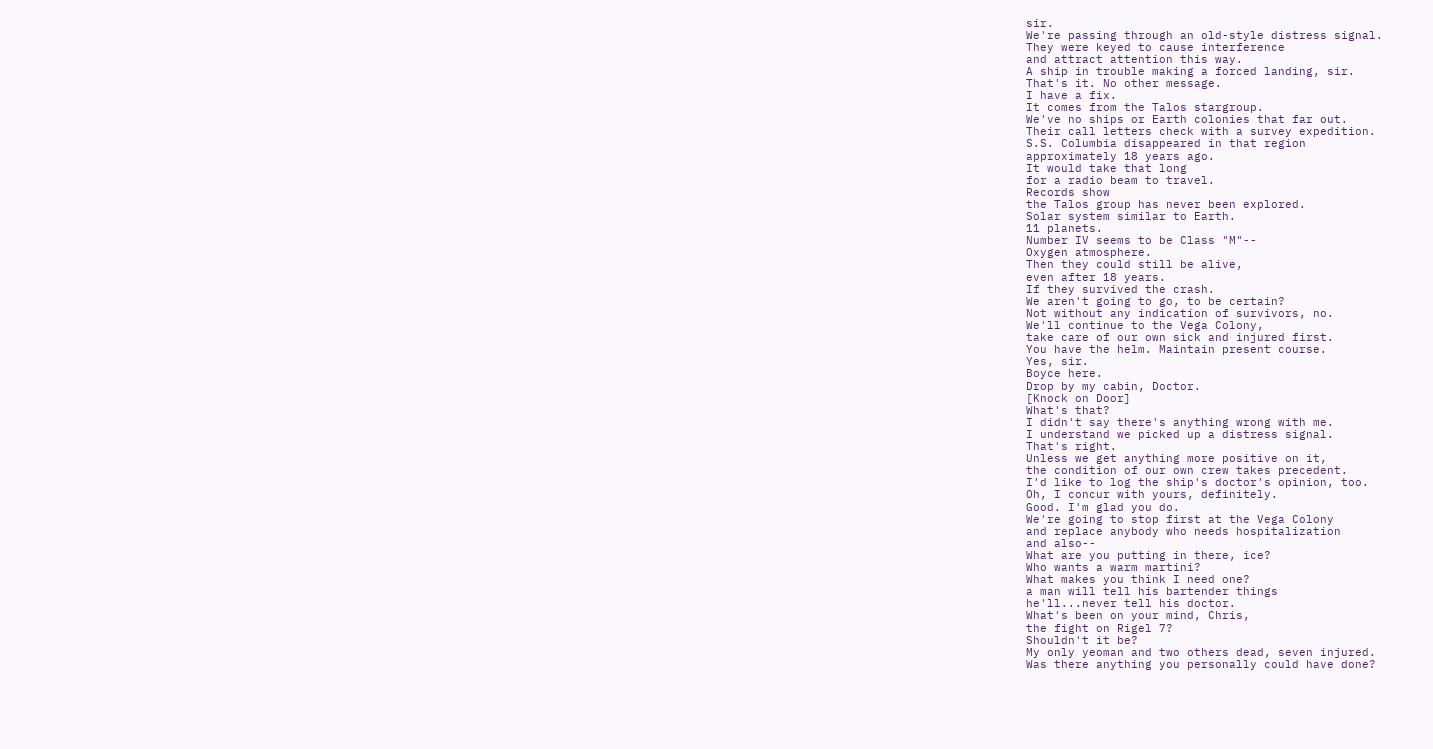sir.
We're passing through an old-style distress signal.
They were keyed to cause interference
and attract attention this way.
A ship in trouble making a forced landing, sir.
That's it. No other message.
I have a fix.
It comes from the Talos stargroup.
We've no ships or Earth colonies that far out.
Their call letters check with a survey expedition.
S.S. Columbia disappeared in that region
approximately 18 years ago.
It would take that long
for a radio beam to travel.
Records show
the Talos group has never been explored.
Solar system similar to Earth.
11 planets.
Number IV seems to be Class "M"--
Oxygen atmosphere.
Then they could still be alive,
even after 18 years.
If they survived the crash.
We aren't going to go, to be certain?
Not without any indication of survivors, no.
We'll continue to the Vega Colony,
take care of our own sick and injured first.
You have the helm. Maintain present course.
Yes, sir.
Boyce here.
Drop by my cabin, Doctor.
[Knock on Door]
What's that?
I didn't say there's anything wrong with me.
I understand we picked up a distress signal.
That's right.
Unless we get anything more positive on it,
the condition of our own crew takes precedent.
I'd like to log the ship's doctor's opinion, too.
Oh, I concur with yours, definitely.
Good. I'm glad you do.
We're going to stop first at the Vega Colony
and replace anybody who needs hospitalization
and also--
What are you putting in there, ice?
Who wants a warm martini?
What makes you think I need one?
a man will tell his bartender things
he'll...never tell his doctor.
What's been on your mind, Chris,
the fight on Rigel 7?
Shouldn't it be?
My only yeoman and two others dead, seven injured.
Was there anything you personally could have done?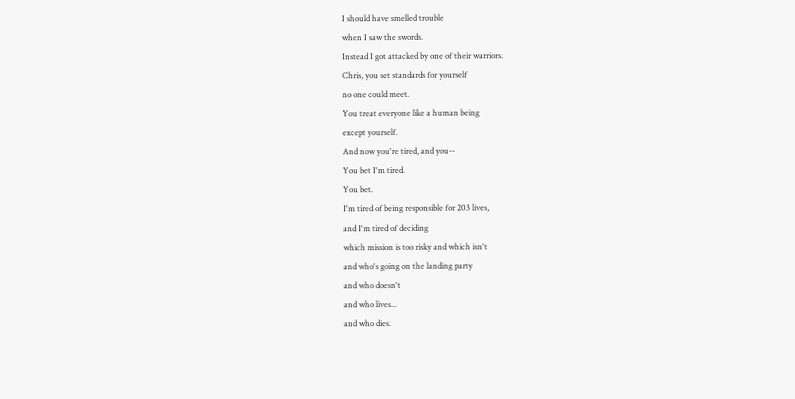I should have smelled trouble
when I saw the swords.
Instead I got attacked by one of their warriors.
Chris, you set standards for yourself
no one could meet.
You treat everyone like a human being
except yourself.
And now you're tired, and you--
You bet I'm tired.
You bet.
I'm tired of being responsible for 203 lives,
and I'm tired of deciding
which mission is too risky and which isn't
and who's going on the landing party
and who doesn't
and who lives...
and who dies.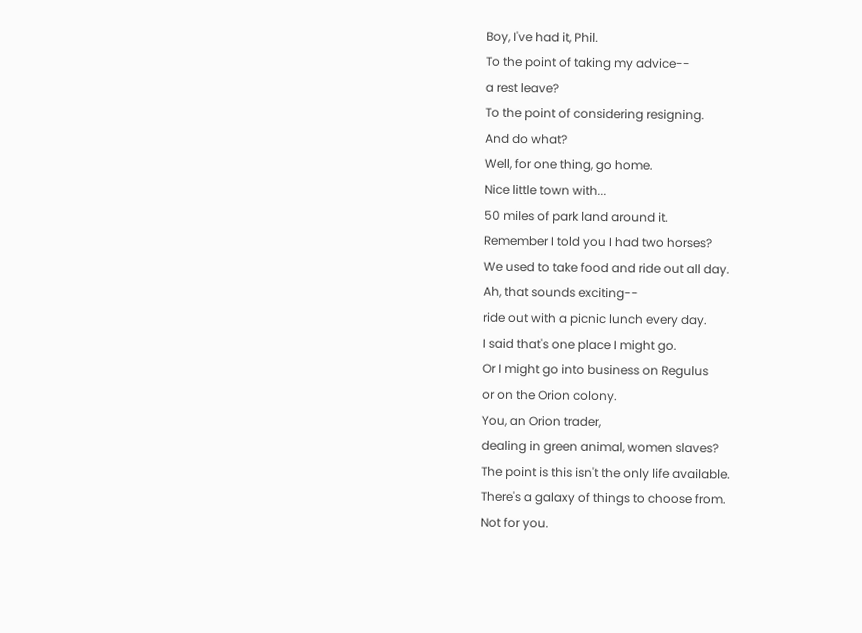Boy, I've had it, Phil.
To the point of taking my advice--
a rest leave?
To the point of considering resigning.
And do what?
Well, for one thing, go home.
Nice little town with...
50 miles of park land around it.
Remember I told you I had two horses?
We used to take food and ride out all day.
Ah, that sounds exciting--
ride out with a picnic lunch every day.
I said that's one place I might go.
Or I might go into business on Regulus
or on the Orion colony.
You, an Orion trader,
dealing in green animal, women slaves?
The point is this isn't the only life available.
There's a galaxy of things to choose from.
Not for you.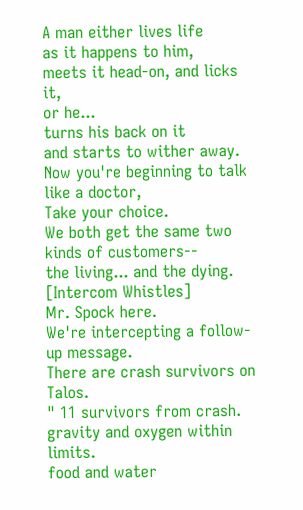A man either lives life
as it happens to him,
meets it head-on, and licks it,
or he...
turns his back on it
and starts to wither away.
Now you're beginning to talk like a doctor,
Take your choice.
We both get the same two kinds of customers--
the living... and the dying.
[Intercom Whistles]
Mr. Spock here.
We're intercepting a follow-up message.
There are crash survivors on Talos.
" 11 survivors from crash.
gravity and oxygen within limits.
food and water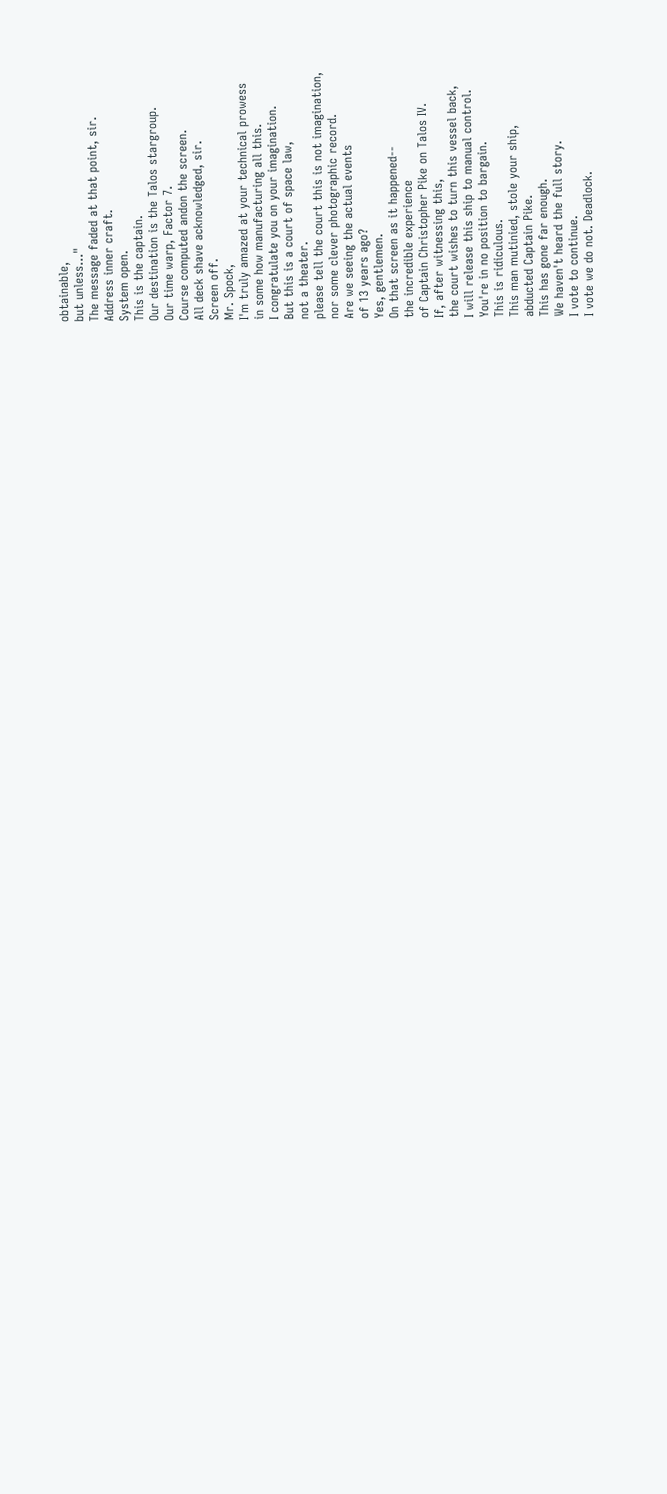obtainable,
but unless..."
The message faded at that point, sir.
Address inner craft.
System open.
This is the captain.
Our destination is the Talos stargroup.
Our time warp, Factor 7.
Course computed andon the screen.
All deck shave acknowledged, sir.
Screen off.
Mr. Spock,
I'm truly amazed at your technical prowess
in some how manufacturing all this.
I congratulate you on your imagination.
But this is a court of space law,
not a theater.
please tell the court this is not imagination,
nor some clever photographic record.
Are we seeing the actual events
of 13 years ago?
Yes, gentlemen.
On that screen as it happened--
the incredible experience
of Captain Christopher Pike on Talos IV.
If, after witnessing this,
the court wishes to turn this vessel back,
I will release this ship to manual control.
You're in no position to bargain.
This is ridiculous.
This man mutinied, stole your ship,
abducted Captain Pike.
This has gone far enough.
We haven't heard the full story.
I vote to continue.
I vote we do not. Deadlock.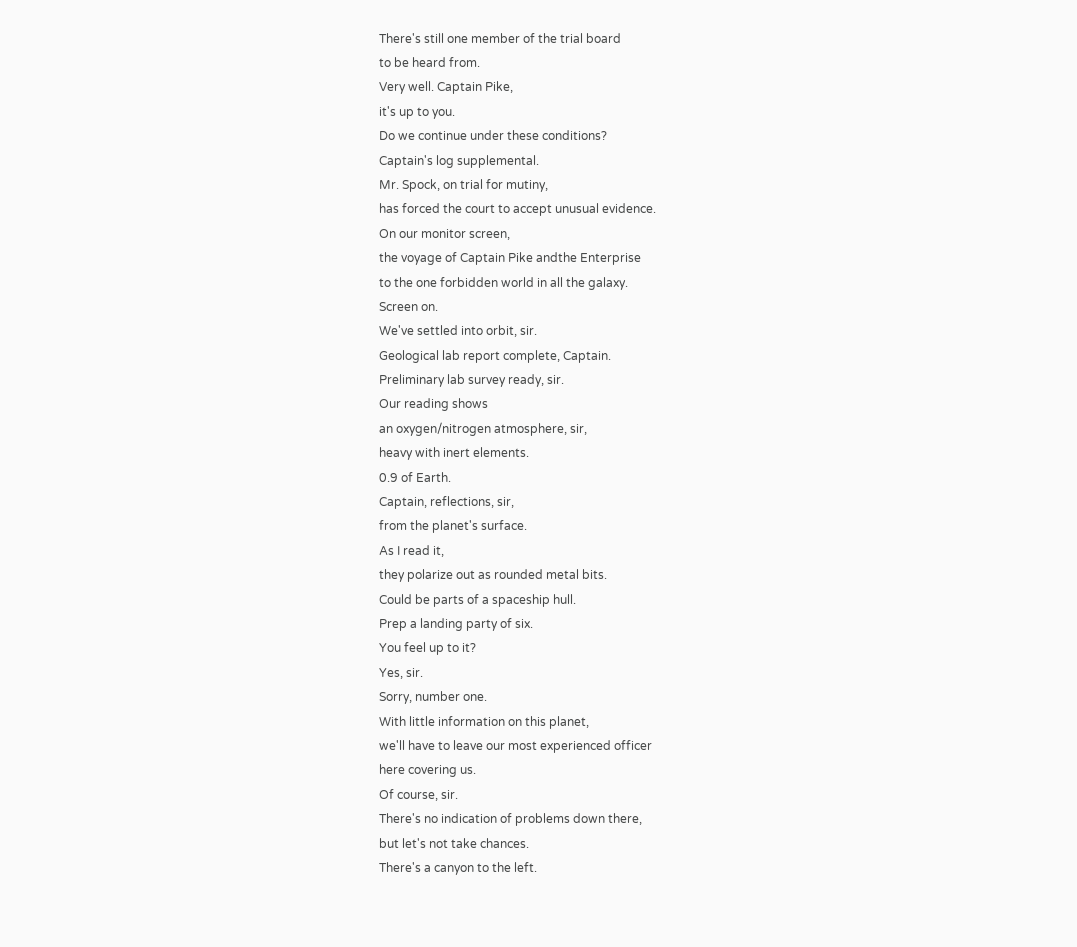There's still one member of the trial board
to be heard from.
Very well. Captain Pike,
it's up to you.
Do we continue under these conditions?
Captain's log supplemental.
Mr. Spock, on trial for mutiny,
has forced the court to accept unusual evidence.
On our monitor screen,
the voyage of Captain Pike andthe Enterprise
to the one forbidden world in all the galaxy.
Screen on.
We've settled into orbit, sir.
Geological lab report complete, Captain.
Preliminary lab survey ready, sir.
Our reading shows
an oxygen/nitrogen atmosphere, sir,
heavy with inert elements.
0.9 of Earth.
Captain, reflections, sir,
from the planet's surface.
As I read it,
they polarize out as rounded metal bits.
Could be parts of a spaceship hull.
Prep a landing party of six.
You feel up to it?
Yes, sir.
Sorry, number one.
With little information on this planet,
we'll have to leave our most experienced officer
here covering us.
Of course, sir.
There's no indication of problems down there,
but let's not take chances.
There's a canyon to the left.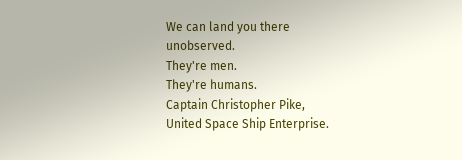We can land you there unobserved.
They're men.
They're humans.
Captain Christopher Pike,
United Space Ship Enterprise.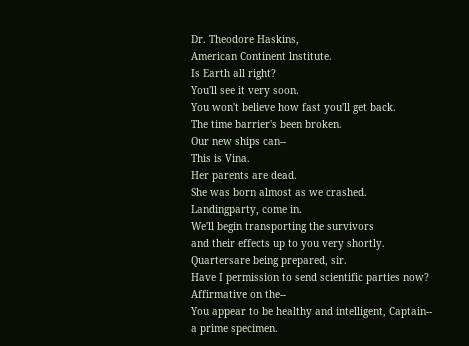Dr. Theodore Haskins,
American Continent lnstitute.
Is Earth all right?
You'll see it very soon.
You won't believe how fast you'll get back.
The time barrier's been broken.
Our new ships can--
This is Vina.
Her parents are dead.
She was born almost as we crashed.
Landingparty, come in.
We'll begin transporting the survivors
and their effects up to you very shortly.
Quartersare being prepared, sir.
Have I permission to send scientific parties now?
Affirmative on the--
You appear to be healthy and intelligent, Captain--
a prime specimen.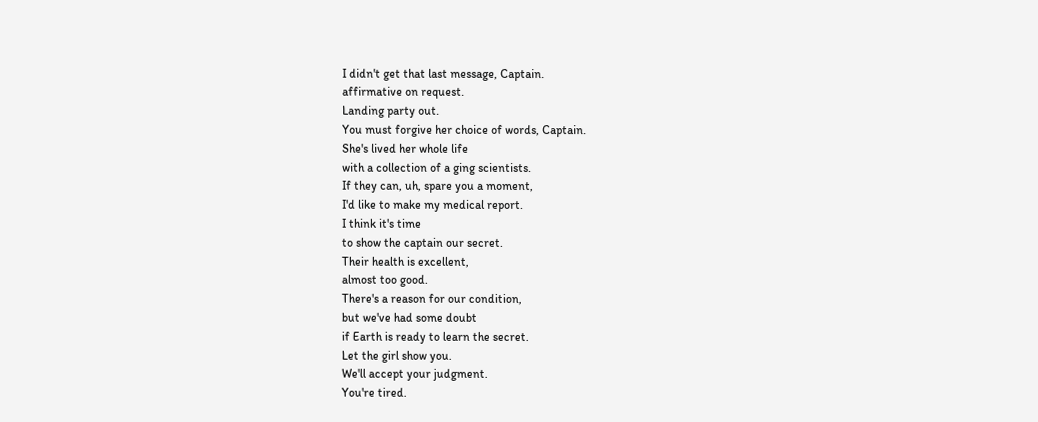I didn't get that last message, Captain.
affirmative on request.
Landing party out.
You must forgive her choice of words, Captain.
She's lived her whole life
with a collection of a ging scientists.
If they can, uh, spare you a moment,
I'd like to make my medical report.
I think it's time
to show the captain our secret.
Their health is excellent,
almost too good.
There's a reason for our condition,
but we've had some doubt
if Earth is ready to learn the secret.
Let the girl show you.
We'll accept your judgment.
You're tired.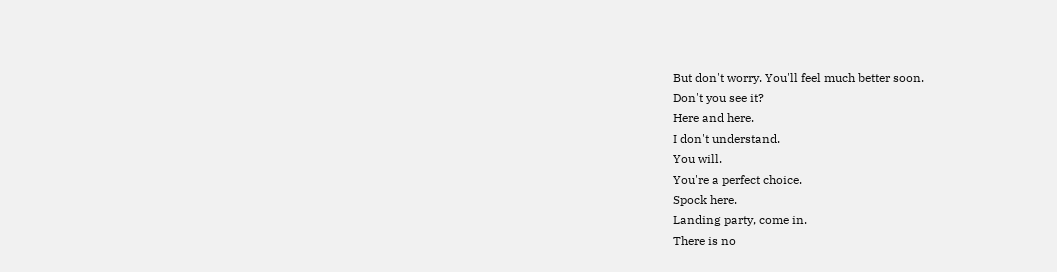But don't worry. You'll feel much better soon.
Don't you see it?
Here and here.
I don't understand.
You will.
You're a perfect choice.
Spock here.
Landing party, come in.
There is no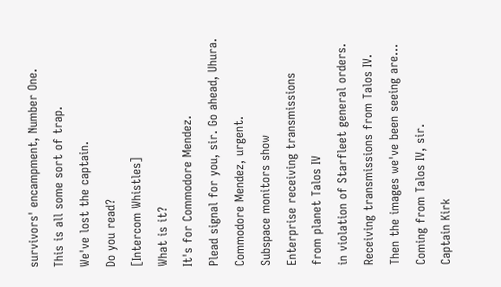survivors' encampment, Number One.
This is all some sort of trap.
We've lost the captain.
Do you read?
[Intercom Whistles]
What is it?
It's for Commodore Mendez.
Plead signal for you, sir. Go ahead, Uhura.
Commodore Mendez, urgent.
Subspace monitors show
Enterprise receiving transmissions
from planet Talos IV
in violation of Starfleet general orders.
Receiving transmissions from Talos IV.
Then the images we've been seeing are...
Coming from Talos IV, sir.
Captain Kirk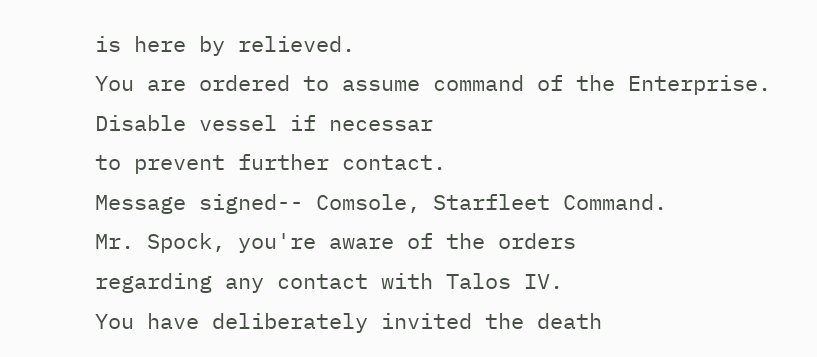is here by relieved.
You are ordered to assume command of the Enterprise.
Disable vessel if necessar
to prevent further contact.
Message signed-- Comsole, Starfleet Command.
Mr. Spock, you're aware of the orders
regarding any contact with Talos IV.
You have deliberately invited the death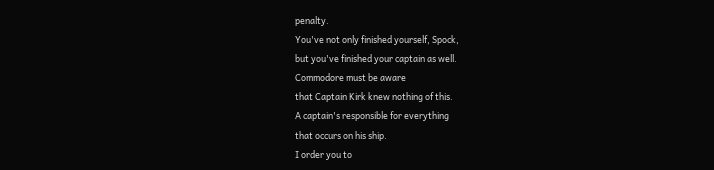penalty.
You've not only finished yourself, Spock,
but you've finished your captain as well.
Commodore must be aware
that Captain Kirk knew nothing of this.
A captain's responsible for everything
that occurs on his ship.
I order you to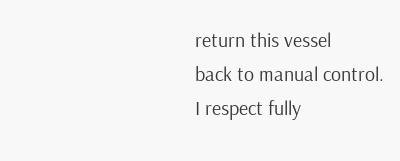return this vessel
back to manual control.
I respect fully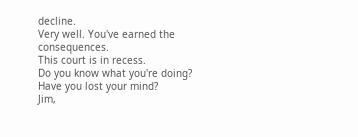decline.
Very well. You've earned the consequences.
This court is in recess.
Do you know what you're doing?
Have you lost your mind?
Jim,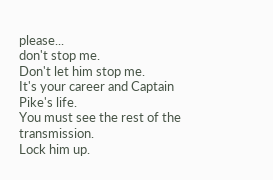please...
don't stop me.
Don't let him stop me.
It's your career and Captain Pike's life.
You must see the rest of the transmission.
Lock him up.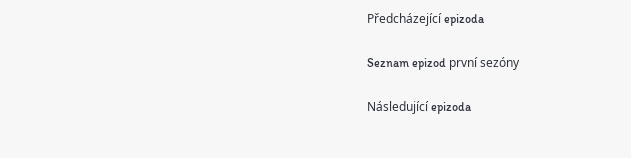Předcházející epizoda

Seznam epizod první sezóny

Následující epizoda